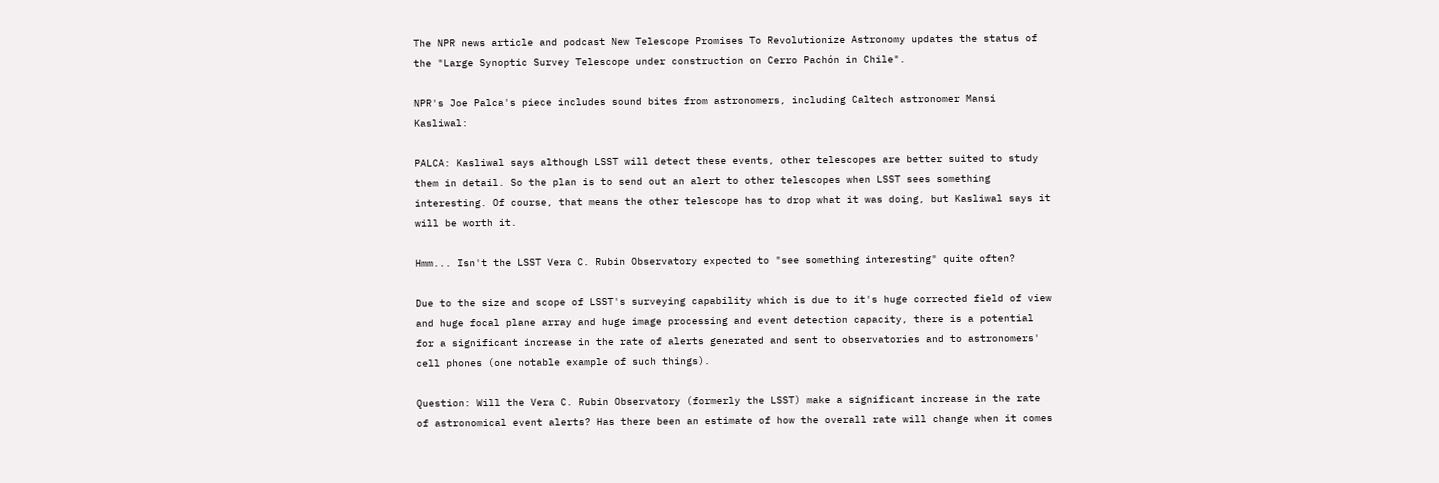The NPR news article and podcast New Telescope Promises To Revolutionize Astronomy updates the status of the "Large Synoptic Survey Telescope under construction on Cerro Pachón in Chile".

NPR's Joe Palca's piece includes sound bites from astronomers, including Caltech astronomer Mansi Kasliwal:

PALCA: Kasliwal says although LSST will detect these events, other telescopes are better suited to study them in detail. So the plan is to send out an alert to other telescopes when LSST sees something interesting. Of course, that means the other telescope has to drop what it was doing, but Kasliwal says it will be worth it.

Hmm... Isn't the LSST Vera C. Rubin Observatory expected to "see something interesting" quite often?

Due to the size and scope of LSST's surveying capability which is due to it's huge corrected field of view and huge focal plane array and huge image processing and event detection capacity, there is a potential for a significant increase in the rate of alerts generated and sent to observatories and to astronomers' cell phones (one notable example of such things).

Question: Will the Vera C. Rubin Observatory (formerly the LSST) make a significant increase in the rate of astronomical event alerts? Has there been an estimate of how the overall rate will change when it comes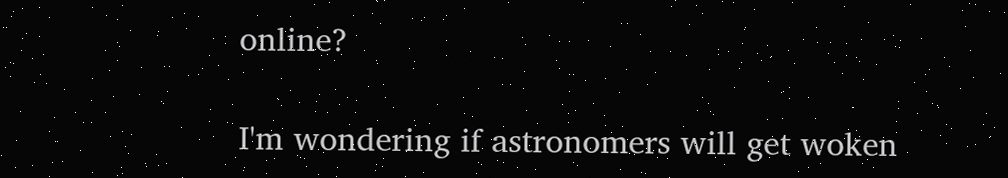online?

I'm wondering if astronomers will get woken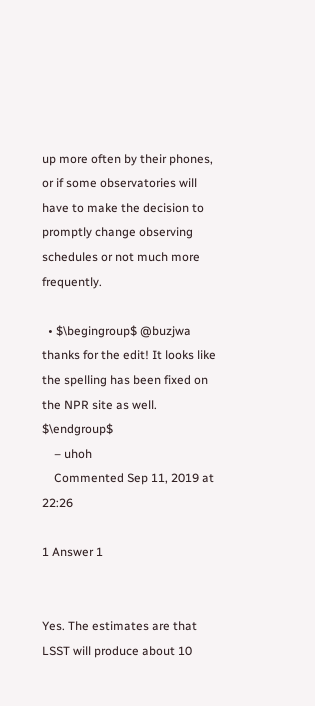up more often by their phones, or if some observatories will have to make the decision to promptly change observing schedules or not much more frequently.

  • $\begingroup$ @buzjwa thanks for the edit! It looks like the spelling has been fixed on the NPR site as well. $\endgroup$
    – uhoh
    Commented Sep 11, 2019 at 22:26

1 Answer 1


Yes. The estimates are that LSST will produce about 10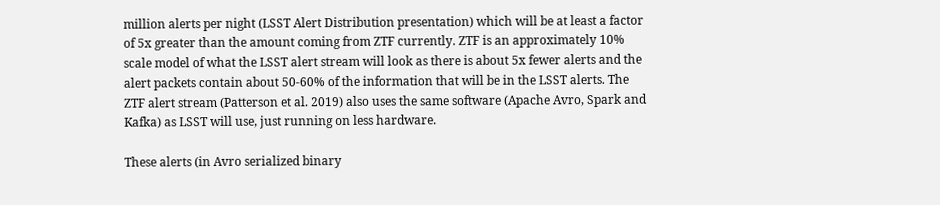million alerts per night (LSST Alert Distribution presentation) which will be at least a factor of 5x greater than the amount coming from ZTF currently. ZTF is an approximately 10% scale model of what the LSST alert stream will look as there is about 5x fewer alerts and the alert packets contain about 50-60% of the information that will be in the LSST alerts. The ZTF alert stream (Patterson et al. 2019) also uses the same software (Apache Avro, Spark and Kafka) as LSST will use, just running on less hardware.

These alerts (in Avro serialized binary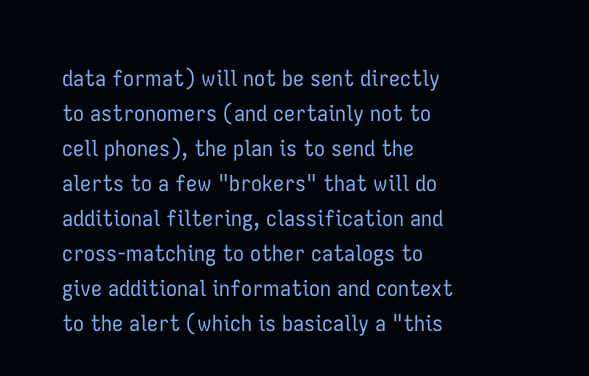data format) will not be sent directly to astronomers (and certainly not to cell phones), the plan is to send the alerts to a few "brokers" that will do additional filtering, classification and cross-matching to other catalogs to give additional information and context to the alert (which is basically a "this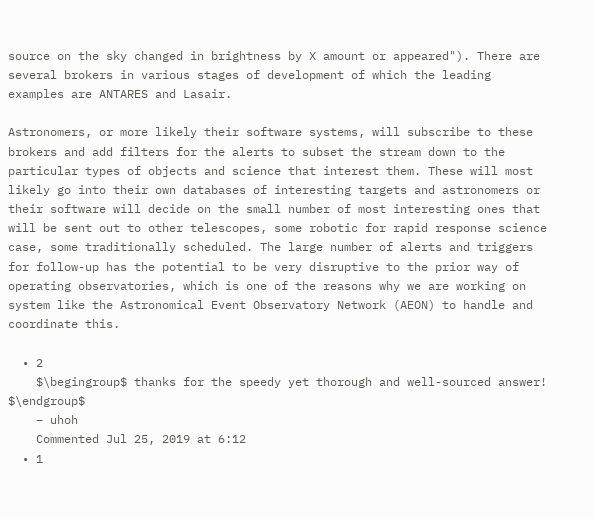source on the sky changed in brightness by X amount or appeared"). There are several brokers in various stages of development of which the leading examples are ANTARES and Lasair.

Astronomers, or more likely their software systems, will subscribe to these brokers and add filters for the alerts to subset the stream down to the particular types of objects and science that interest them. These will most likely go into their own databases of interesting targets and astronomers or their software will decide on the small number of most interesting ones that will be sent out to other telescopes, some robotic for rapid response science case, some traditionally scheduled. The large number of alerts and triggers for follow-up has the potential to be very disruptive to the prior way of operating observatories, which is one of the reasons why we are working on system like the Astronomical Event Observatory Network (AEON) to handle and coordinate this.

  • 2
    $\begingroup$ thanks for the speedy yet thorough and well-sourced answer! $\endgroup$
    – uhoh
    Commented Jul 25, 2019 at 6:12
  • 1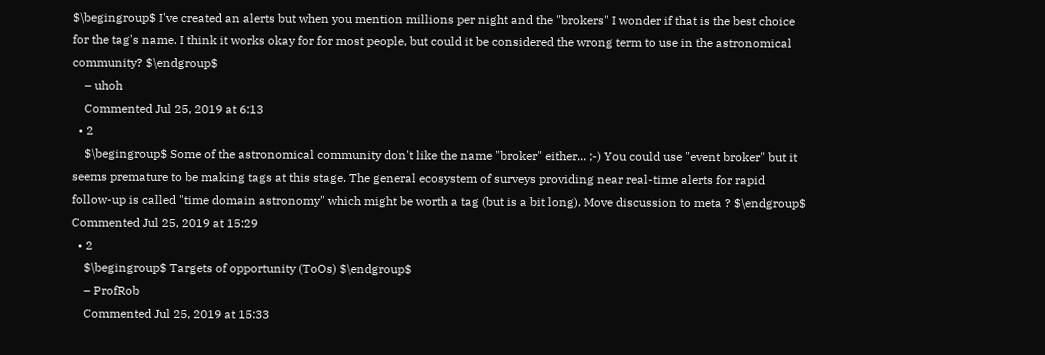$\begingroup$ I've created an alerts but when you mention millions per night and the "brokers" I wonder if that is the best choice for the tag's name. I think it works okay for for most people, but could it be considered the wrong term to use in the astronomical community? $\endgroup$
    – uhoh
    Commented Jul 25, 2019 at 6:13
  • 2
    $\begingroup$ Some of the astronomical community don't like the name "broker" either... ;-) You could use "event broker" but it seems premature to be making tags at this stage. The general ecosystem of surveys providing near real-time alerts for rapid follow-up is called "time domain astronomy" which might be worth a tag (but is a bit long). Move discussion to meta ? $\endgroup$ Commented Jul 25, 2019 at 15:29
  • 2
    $\begingroup$ Targets of opportunity (ToOs) $\endgroup$
    – ProfRob
    Commented Jul 25, 2019 at 15:33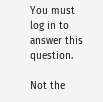You must log in to answer this question.

Not the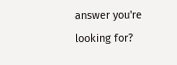answer you're looking for?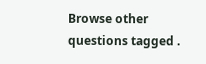Browse other questions tagged .